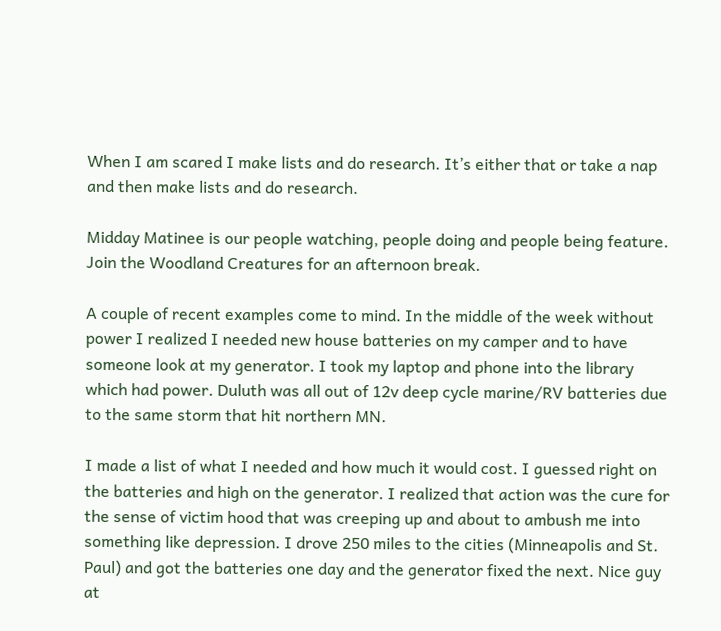When I am scared I make lists and do research. It’s either that or take a nap and then make lists and do research.

Midday Matinee is our people watching, people doing and people being feature. Join the Woodland Creatures for an afternoon break.

A couple of recent examples come to mind. In the middle of the week without power I realized I needed new house batteries on my camper and to have someone look at my generator. I took my laptop and phone into the library which had power. Duluth was all out of 12v deep cycle marine/RV batteries due to the same storm that hit northern MN.

I made a list of what I needed and how much it would cost. I guessed right on the batteries and high on the generator. I realized that action was the cure for the sense of victim hood that was creeping up and about to ambush me into something like depression. I drove 250 miles to the cities (Minneapolis and St. Paul) and got the batteries one day and the generator fixed the next. Nice guy at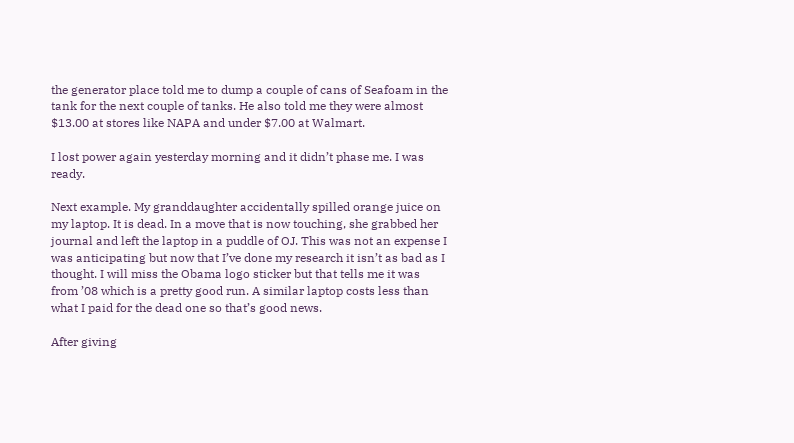the generator place told me to dump a couple of cans of Seafoam in the tank for the next couple of tanks. He also told me they were almost $13.00 at stores like NAPA and under $7.00 at Walmart.

I lost power again yesterday morning and it didn’t phase me. I was ready.

Next example. My granddaughter accidentally spilled orange juice on my laptop. It is dead. In a move that is now touching, she grabbed her journal and left the laptop in a puddle of OJ. This was not an expense I was anticipating but now that I’ve done my research it isn’t as bad as I thought. I will miss the Obama logo sticker but that tells me it was from ’08 which is a pretty good run. A similar laptop costs less than what I paid for the dead one so that’s good news.

After giving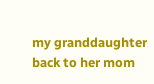my granddaughter back to her mom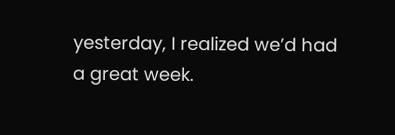yesterday, I realized we’d had a great week.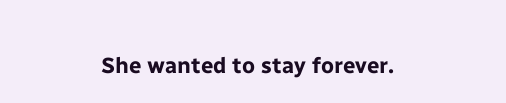She wanted to stay forever.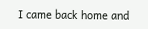I came back home and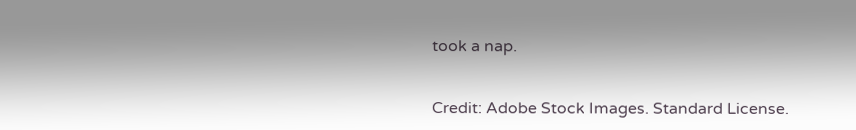took a nap.


Credit: Adobe Stock Images. Standard License.